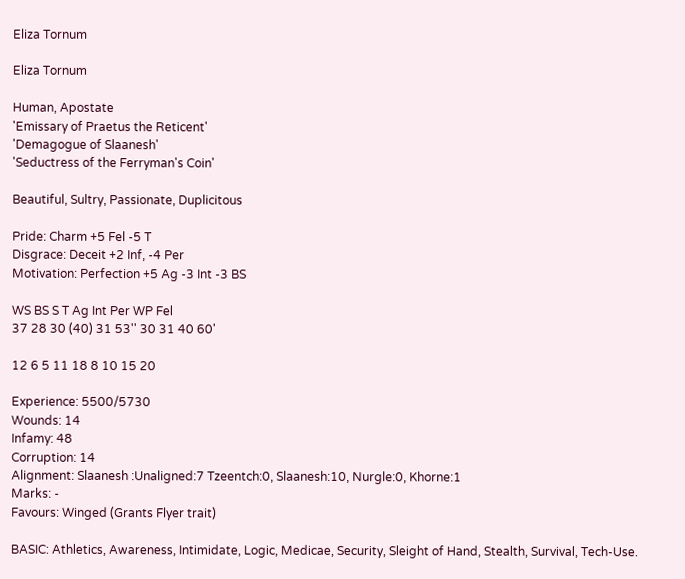Eliza Tornum

Eliza Tornum

Human, Apostate
'Emissary of Praetus the Reticent'
'Demagogue of Slaanesh'
'Seductress of the Ferryman's Coin'

Beautiful, Sultry, Passionate, Duplicitous

Pride: Charm +5 Fel -5 T
Disgrace: Deceit +2 Inf, -4 Per
Motivation: Perfection +5 Ag -3 Int -3 BS

WS BS S T Ag Int Per WP Fel
37 28 30 (40) 31 53'' 30 31 40 60'

12 6 5 11 18 8 10 15 20

Experience: 5500/5730
Wounds: 14
Infamy: 48
Corruption: 14
Alignment: Slaanesh :Unaligned:7 Tzeentch:0, Slaanesh:10, Nurgle:0, Khorne:1
Marks: -
Favours: Winged (Grants Flyer trait)

BASIC: Athletics, Awareness, Intimidate, Logic, Medicae, Security, Sleight of Hand, Stealth, Survival, Tech-Use.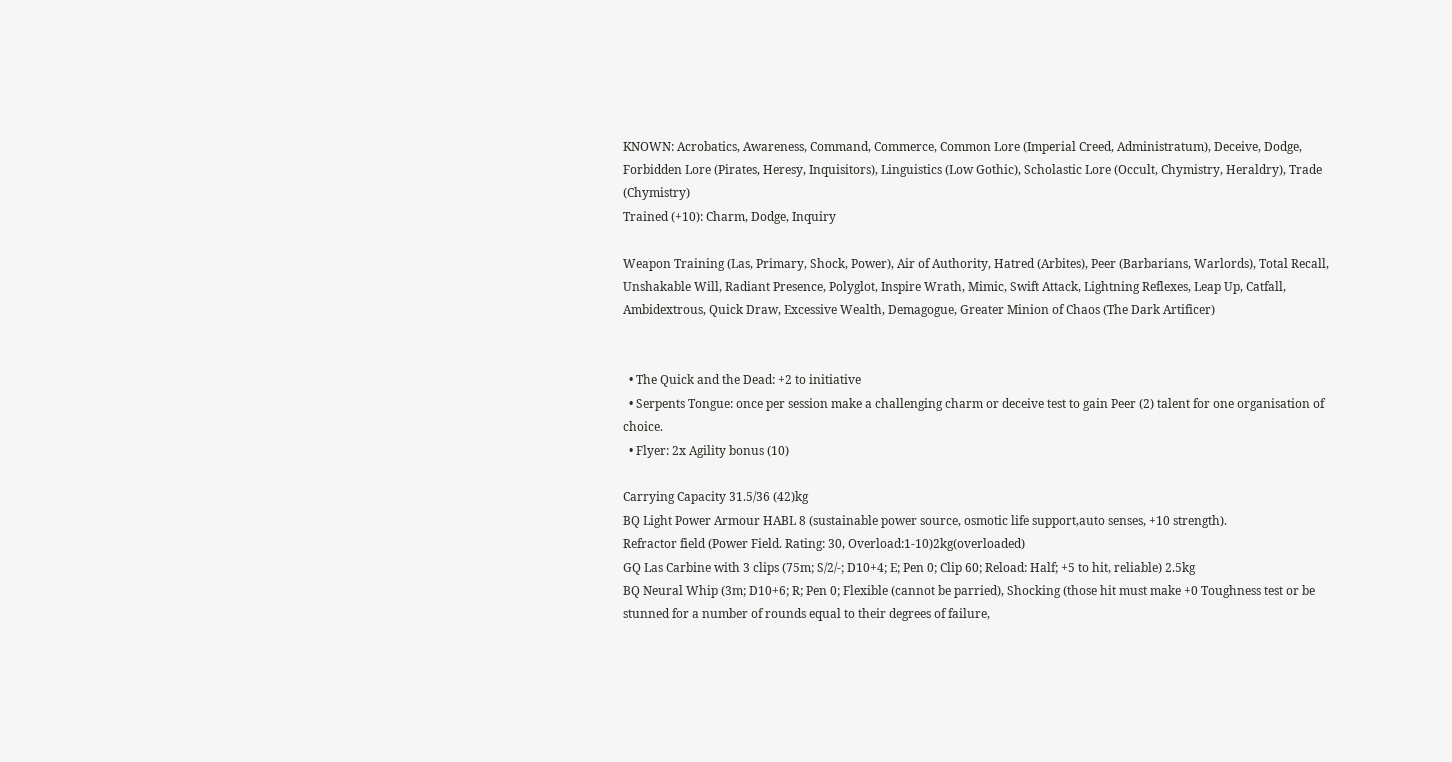KNOWN: Acrobatics, Awareness, Command, Commerce, Common Lore (Imperial Creed, Administratum), Deceive, Dodge, Forbidden Lore (Pirates, Heresy, Inquisitors), Linguistics (Low Gothic), Scholastic Lore (Occult, Chymistry, Heraldry), Trade (Chymistry)
Trained (+10): Charm, Dodge, Inquiry

Weapon Training (Las, Primary, Shock, Power), Air of Authority, Hatred (Arbites), Peer (Barbarians, Warlords), Total Recall, Unshakable Will, Radiant Presence, Polyglot, Inspire Wrath, Mimic, Swift Attack, Lightning Reflexes, Leap Up, Catfall, Ambidextrous, Quick Draw, Excessive Wealth, Demagogue, Greater Minion of Chaos (The Dark Artificer)


  • The Quick and the Dead: +2 to initiative
  • Serpents Tongue: once per session make a challenging charm or deceive test to gain Peer (2) talent for one organisation of choice.
  • Flyer: 2x Agility bonus (10)

Carrying Capacity 31.5/36 (42)kg
BQ Light Power Armour HABL 8 (sustainable power source, osmotic life support,auto senses, +10 strength).
Refractor field (Power Field. Rating: 30, Overload:1-10)2kg(overloaded)
GQ Las Carbine with 3 clips (75m; S/2/-; D10+4; E; Pen 0; Clip 60; Reload: Half; +5 to hit, reliable) 2.5kg
BQ Neural Whip (3m; D10+6; R; Pen 0; Flexible (cannot be parried), Shocking (those hit must make +0 Toughness test or be stunned for a number of rounds equal to their degrees of failure,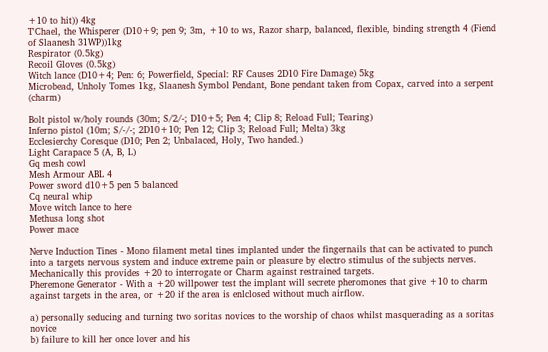+10 to hit)) 4kg
T'Chael, the Whisperer (D10+9; pen 9; 3m, +10 to ws, Razor sharp, balanced, flexible, binding strength 4 (Fiend of Slaanesh 31WP))1kg
Respirator (0.5kg)
Recoil Gloves (0.5kg)
Witch lance (D10+4; Pen: 6; Powerfield, Special: RF Causes 2D10 Fire Damage) 5kg
Microbead, Unholy Tomes 1kg, Slaanesh Symbol Pendant, Bone pendant taken from Copax, carved into a serpent (charm)

Bolt pistol w/holy rounds (30m; S/2/-; D10+5; Pen 4; Clip 8; Reload Full; Tearing)
Inferno pistol (10m; S/-/-; 2D10+10; Pen 12; Clip 3; Reload Full; Melta) 3kg
Ecclesierchy Coresque (D10; Pen 2; Unbalaced, Holy, Two handed.)
Light Carapace 5 (A, B, L)
Gq mesh cowl
Mesh Armour ABL 4
Power sword d10+5 pen 5 balanced
Cq neural whip
Move witch lance to here
Methusa long shot
Power mace

Nerve Induction Tines - Mono filament metal tines implanted under the fingernails that can be activated to punch into a targets nervous system and induce extreme pain or pleasure by electro stimulus of the subjects nerves. Mechanically this provides +20 to interrogate or Charm against restrained targets.
Pheremone Generator - With a +20 willpower test the implant will secrete pheromones that give +10 to charm against targets in the area, or +20 if the area is enlclosed without much airflow.

a) personally seducing and turning two soritas novices to the worship of chaos whilst masquerading as a soritas novice
b) failure to kill her once lover and his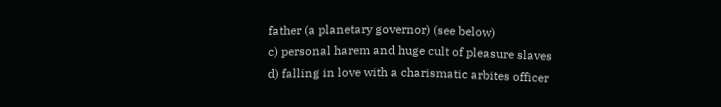father (a planetary governor) (see below)
c) personal harem and huge cult of pleasure slaves
d) falling in love with a charismatic arbites officer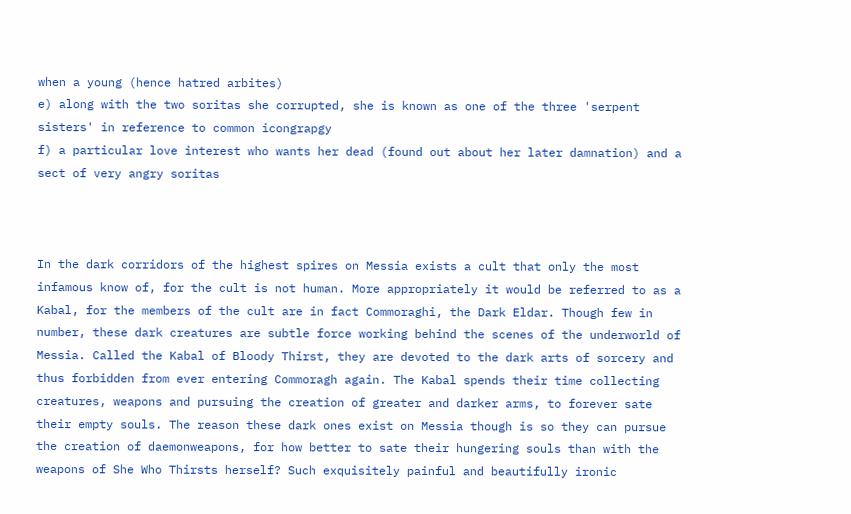when a young (hence hatred arbites)
e) along with the two soritas she corrupted, she is known as one of the three 'serpent sisters' in reference to common icongrapgy
f) a particular love interest who wants her dead (found out about her later damnation) and a sect of very angry soritas



In the dark corridors of the highest spires on Messia exists a cult that only the most infamous know of, for the cult is not human. More appropriately it would be referred to as a Kabal, for the members of the cult are in fact Commoraghi, the Dark Eldar. Though few in number, these dark creatures are subtle force working behind the scenes of the underworld of Messia. Called the Kabal of Bloody Thirst, they are devoted to the dark arts of sorcery and thus forbidden from ever entering Commoragh again. The Kabal spends their time collecting creatures, weapons and pursuing the creation of greater and darker arms, to forever sate their empty souls. The reason these dark ones exist on Messia though is so they can pursue the creation of daemonweapons, for how better to sate their hungering souls than with the weapons of She Who Thirsts herself? Such exquisitely painful and beautifully ironic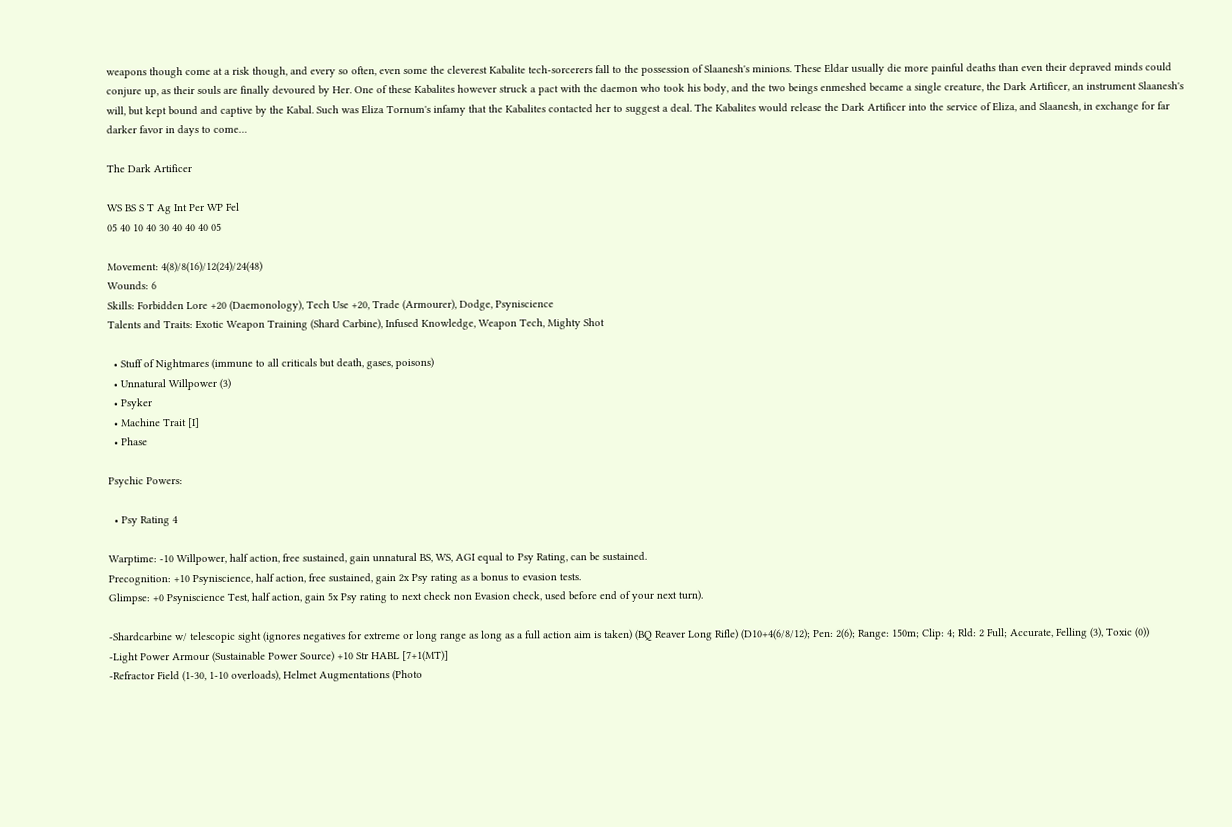weapons though come at a risk though, and every so often, even some the cleverest Kabalite tech-sorcerers fall to the possession of Slaanesh's minions. These Eldar usually die more painful deaths than even their depraved minds could conjure up, as their souls are finally devoured by Her. One of these Kabalites however struck a pact with the daemon who took his body, and the two beings enmeshed became a single creature, the Dark Artificer, an instrument Slaanesh's will, but kept bound and captive by the Kabal. Such was Eliza Tornum's infamy that the Kabalites contacted her to suggest a deal. The Kabalites would release the Dark Artificer into the service of Eliza, and Slaanesh, in exchange for far darker favor in days to come…

The Dark Artificer

WS BS S T Ag Int Per WP Fel
05 40 10 40 30 40 40 40 05

Movement: 4(8)/8(16)/12(24)/24(48)
Wounds: 6
Skills: Forbidden Lore +20 (Daemonology), Tech Use +20, Trade (Armourer), Dodge, Psyniscience
Talents and Traits: Exotic Weapon Training (Shard Carbine), Infused Knowledge, Weapon Tech, Mighty Shot

  • Stuff of Nightmares (immune to all criticals but death, gases, poisons)
  • Unnatural Willpower (3)
  • Psyker
  • Machine Trait [I]
  • Phase

Psychic Powers:

  • Psy Rating 4

Warptime: -10 Willpower, half action, free sustained, gain unnatural BS, WS, AGI equal to Psy Rating, can be sustained.
Precognition: +10 Psyniscience, half action, free sustained, gain 2x Psy rating as a bonus to evasion tests.
Glimpse: +0 Psyniscience Test, half action, gain 5x Psy rating to next check non Evasion check, used before end of your next turn).

-Shardcarbine w/ telescopic sight (ignores negatives for extreme or long range as long as a full action aim is taken) (BQ Reaver Long Rifle) (D10+4(6/8/12); Pen: 2(6); Range: 150m; Clip: 4; Rld: 2 Full; Accurate, Felling (3), Toxic (0))
-Light Power Armour (Sustainable Power Source) +10 Str HABL [7+1(MT)]
-Refractor Field (1-30, 1-10 overloads), Helmet Augmentations (Photo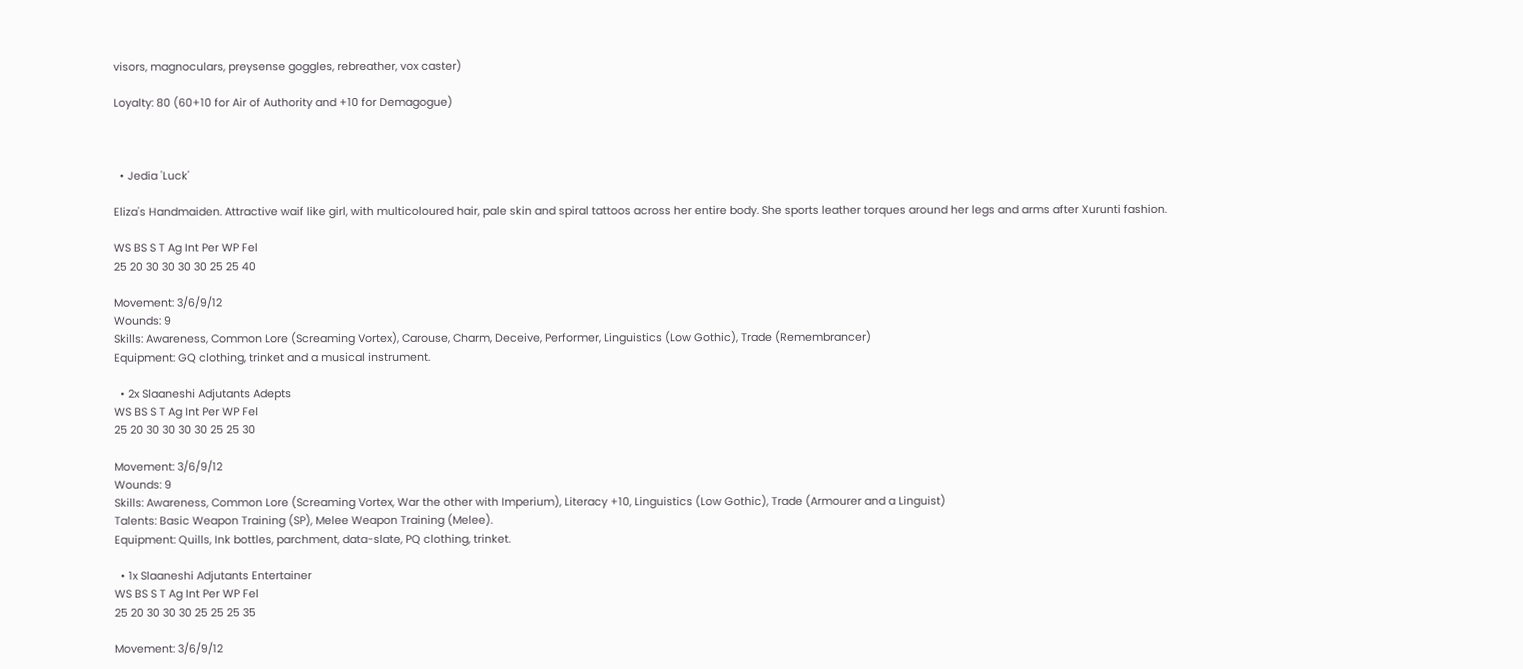visors, magnoculars, preysense goggles, rebreather, vox caster)

Loyalty: 80 (60+10 for Air of Authority and +10 for Demagogue)



  • Jedia 'Luck'

Eliza's Handmaiden. Attractive waif like girl, with multicoloured hair, pale skin and spiral tattoos across her entire body. She sports leather torques around her legs and arms after Xurunti fashion.

WS BS S T Ag Int Per WP Fel
25 20 30 30 30 30 25 25 40

Movement: 3/6/9/12
Wounds: 9
Skills: Awareness, Common Lore (Screaming Vortex), Carouse, Charm, Deceive, Performer, Linguistics (Low Gothic), Trade (Remembrancer)
Equipment: GQ clothing, trinket and a musical instrument.

  • 2x Slaaneshi Adjutants Adepts
WS BS S T Ag Int Per WP Fel
25 20 30 30 30 30 25 25 30

Movement: 3/6/9/12
Wounds: 9
Skills: Awareness, Common Lore (Screaming Vortex, War the other with Imperium), Literacy +10, Linguistics (Low Gothic), Trade (Armourer and a Linguist)
Talents: Basic Weapon Training (SP), Melee Weapon Training (Melee).
Equipment: Quills, Ink bottles, parchment, data-slate, PQ clothing, trinket.

  • 1x Slaaneshi Adjutants Entertainer
WS BS S T Ag Int Per WP Fel
25 20 30 30 30 25 25 25 35

Movement: 3/6/9/12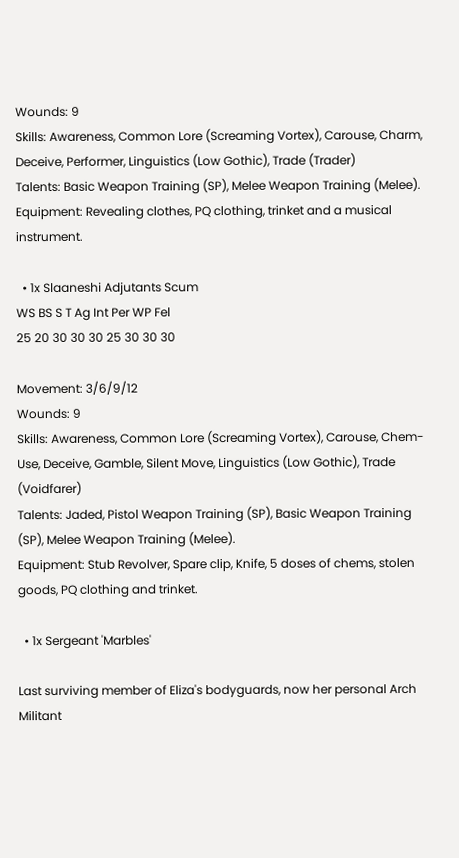Wounds: 9
Skills: Awareness, Common Lore (Screaming Vortex), Carouse, Charm, Deceive, Performer, Linguistics (Low Gothic), Trade (Trader)
Talents: Basic Weapon Training (SP), Melee Weapon Training (Melee).
Equipment: Revealing clothes, PQ clothing, trinket and a musical instrument.

  • 1x Slaaneshi Adjutants Scum
WS BS S T Ag Int Per WP Fel
25 20 30 30 30 25 30 30 30

Movement: 3/6/9/12
Wounds: 9
Skills: Awareness, Common Lore (Screaming Vortex), Carouse, Chem-Use, Deceive, Gamble, Silent Move, Linguistics (Low Gothic), Trade (Voidfarer)
Talents: Jaded, Pistol Weapon Training (SP), Basic Weapon Training (SP), Melee Weapon Training (Melee).
Equipment: Stub Revolver, Spare clip, Knife, 5 doses of chems, stolen goods, PQ clothing and trinket.

  • 1x Sergeant 'Marbles'

Last surviving member of Eliza's bodyguards, now her personal Arch Militant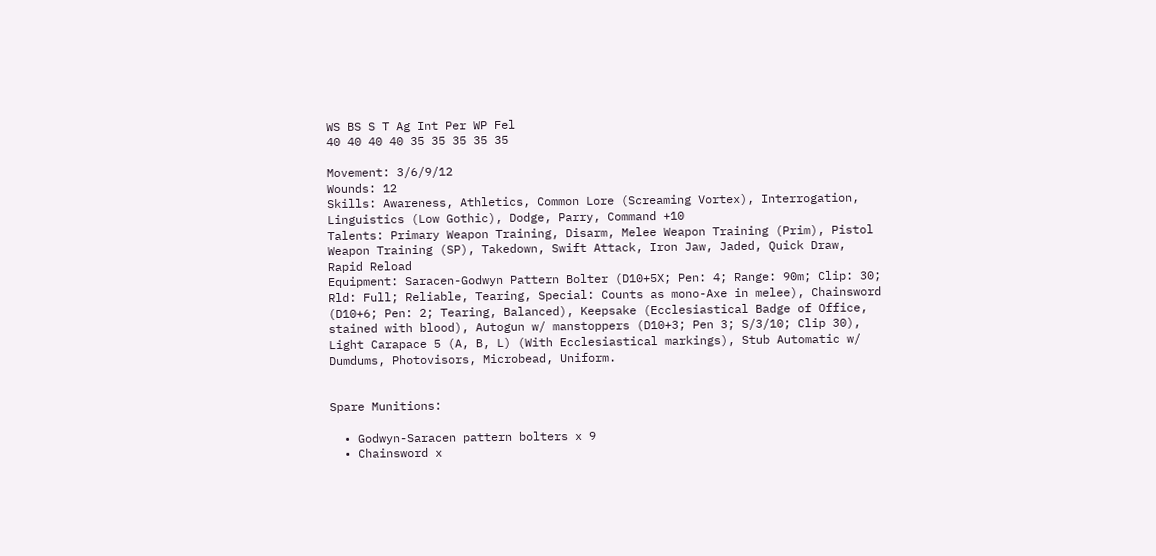WS BS S T Ag Int Per WP Fel
40 40 40 40 35 35 35 35 35

Movement: 3/6/9/12
Wounds: 12
Skills: Awareness, Athletics, Common Lore (Screaming Vortex), Interrogation, Linguistics (Low Gothic), Dodge, Parry, Command +10
Talents: Primary Weapon Training, Disarm, Melee Weapon Training (Prim), Pistol Weapon Training (SP), Takedown, Swift Attack, Iron Jaw, Jaded, Quick Draw, Rapid Reload
Equipment: Saracen-Godwyn Pattern Bolter (D10+5X; Pen: 4; Range: 90m; Clip: 30; Rld: Full; Reliable, Tearing, Special: Counts as mono-Axe in melee), Chainsword (D10+6; Pen: 2; Tearing, Balanced), Keepsake (Ecclesiastical Badge of Office, stained with blood), Autogun w/ manstoppers (D10+3; Pen 3; S/3/10; Clip 30), Light Carapace 5 (A, B, L) (With Ecclesiastical markings), Stub Automatic w/ Dumdums, Photovisors, Microbead, Uniform.


Spare Munitions:

  • Godwyn-Saracen pattern bolters x 9
  • Chainsword x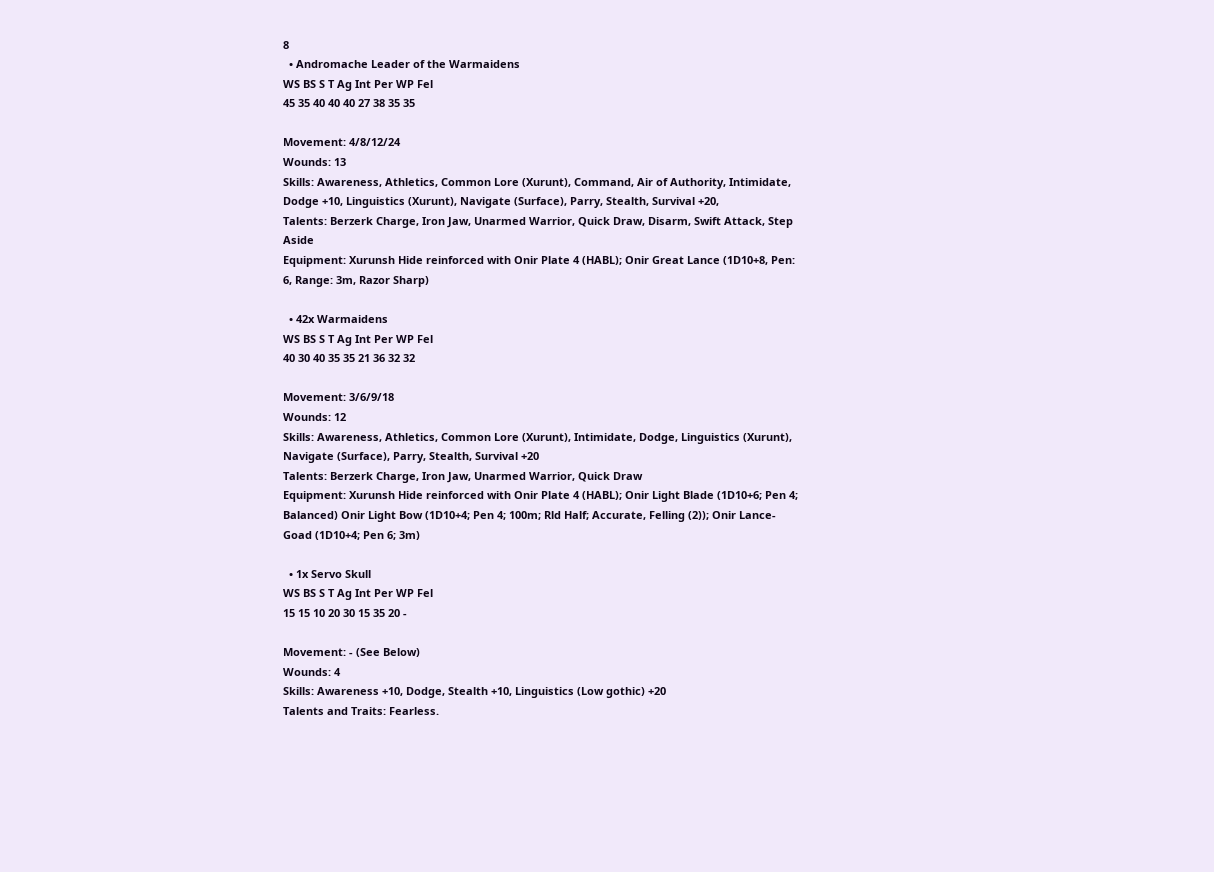8
  • Andromache Leader of the Warmaidens
WS BS S T Ag Int Per WP Fel
45 35 40 40 40 27 38 35 35

Movement: 4/8/12/24
Wounds: 13
Skills: Awareness, Athletics, Common Lore (Xurunt), Command, Air of Authority, Intimidate, Dodge +10, Linguistics (Xurunt), Navigate (Surface), Parry, Stealth, Survival +20,
Talents: Berzerk Charge, Iron Jaw, Unarmed Warrior, Quick Draw, Disarm, Swift Attack, Step Aside
Equipment: Xurunsh Hide reinforced with Onir Plate 4 (HABL); Onir Great Lance (1D10+8, Pen: 6, Range: 3m, Razor Sharp)

  • 42x Warmaidens
WS BS S T Ag Int Per WP Fel
40 30 40 35 35 21 36 32 32

Movement: 3/6/9/18
Wounds: 12
Skills: Awareness, Athletics, Common Lore (Xurunt), Intimidate, Dodge, Linguistics (Xurunt), Navigate (Surface), Parry, Stealth, Survival +20
Talents: Berzerk Charge, Iron Jaw, Unarmed Warrior, Quick Draw
Equipment: Xurunsh Hide reinforced with Onir Plate 4 (HABL); Onir Light Blade (1D10+6; Pen 4; Balanced) Onir Light Bow (1D10+4; Pen 4; 100m; Rld Half; Accurate, Felling (2)); Onir Lance-Goad (1D10+4; Pen 6; 3m)

  • 1x Servo Skull
WS BS S T Ag Int Per WP Fel
15 15 10 20 30 15 35 20 -

Movement: - (See Below)
Wounds: 4
Skills: Awareness +10, Dodge, Stealth +10, Linguistics (Low gothic) +20
Talents and Traits: Fearless.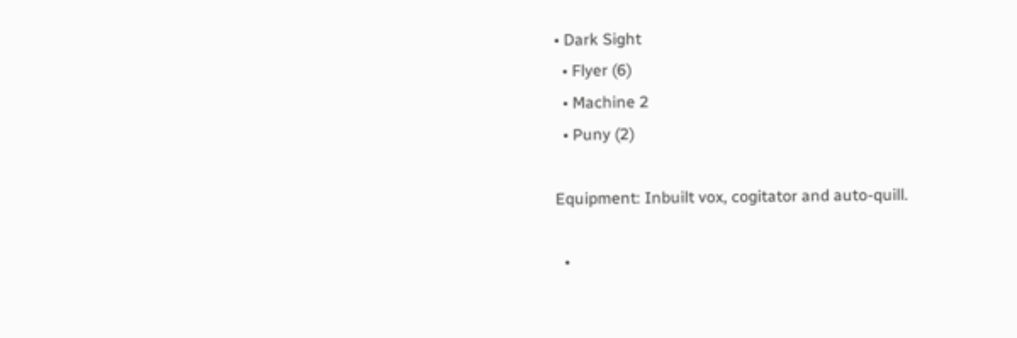• Dark Sight
  • Flyer (6)
  • Machine 2
  • Puny (2)

Equipment: Inbuilt vox, cogitator and auto-quill.

  •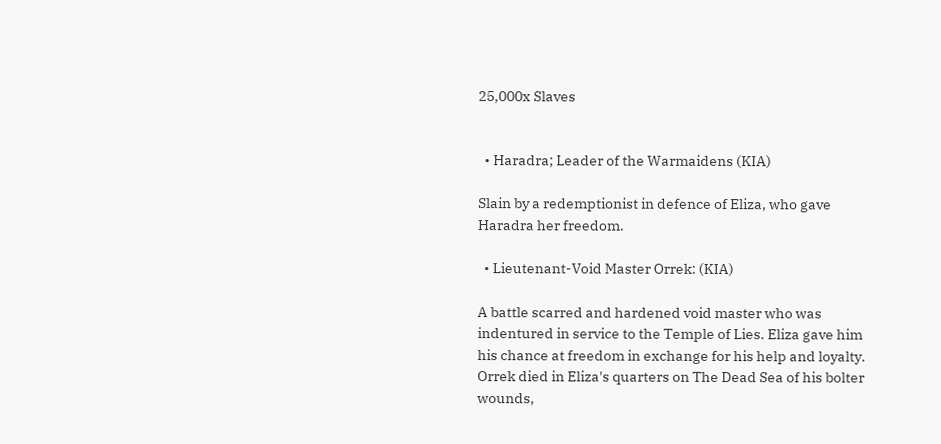25,000x Slaves


  • Haradra; Leader of the Warmaidens (KIA)

Slain by a redemptionist in defence of Eliza, who gave Haradra her freedom.

  • Lieutenant-Void Master Orrek: (KIA)

A battle scarred and hardened void master who was indentured in service to the Temple of Lies. Eliza gave him his chance at freedom in exchange for his help and loyalty. Orrek died in Eliza's quarters on The Dead Sea of his bolter wounds,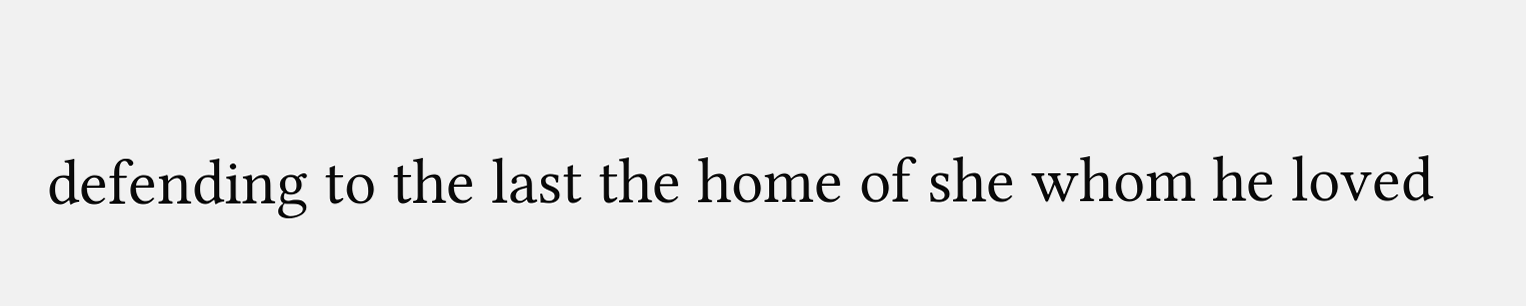defending to the last the home of she whom he loved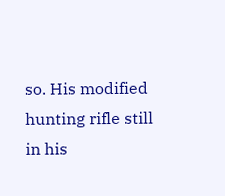so. His modified hunting rifle still in his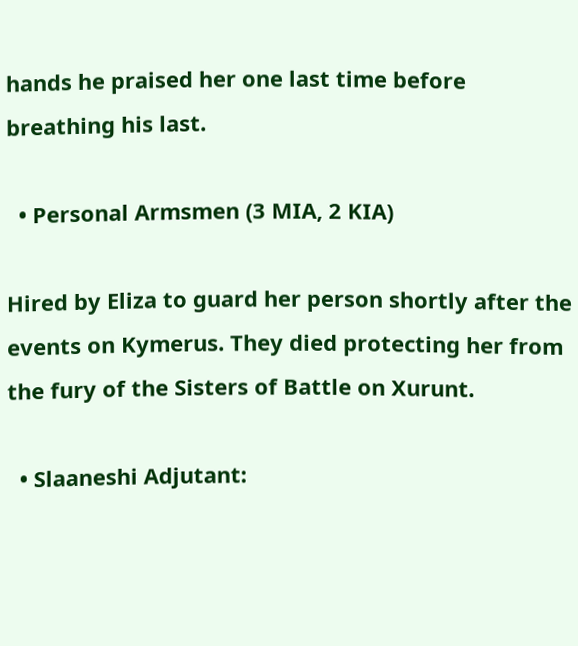hands he praised her one last time before breathing his last.

  • Personal Armsmen (3 MIA, 2 KIA)

Hired by Eliza to guard her person shortly after the events on Kymerus. They died protecting her from the fury of the Sisters of Battle on Xurunt.

  • Slaaneshi Adjutant: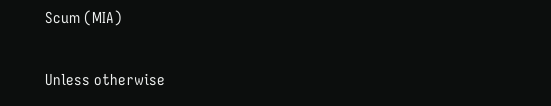Scum (MIA)

Unless otherwise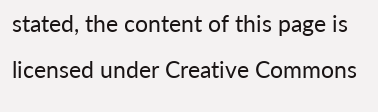stated, the content of this page is licensed under Creative Commons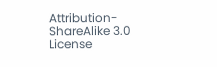Attribution-ShareAlike 3.0 License